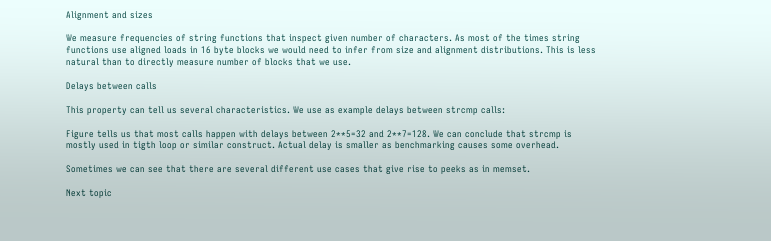Alignment and sizes

We measure frequencies of string functions that inspect given number of characters. As most of the times string functions use aligned loads in 16 byte blocks we would need to infer from size and alignment distributions. This is less natural than to directly measure number of blocks that we use.

Delays between calls

This property can tell us several characteristics. We use as example delays between strcmp calls:

Figure tells us that most calls happen with delays between 2**5=32 and 2**7=128. We can conclude that strcmp is mostly used in tigth loop or similar construct. Actual delay is smaller as benchmarking causes some overhead.

Sometimes we can see that there are several different use cases that give rise to peeks as in memset.

Next topic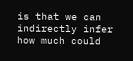is that we can indirectly infer how much could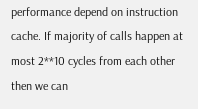performance depend on instruction cache. If majority of calls happen at most 2**10 cycles from each other then we can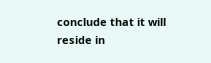conclude that it will reside in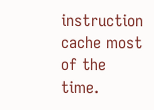instruction cache most of the time.